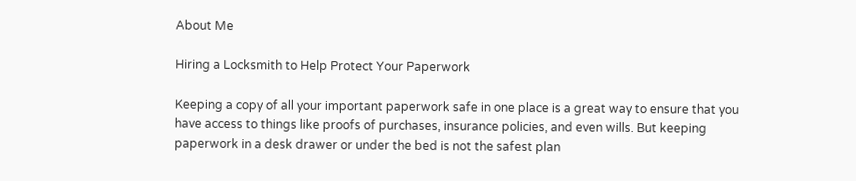About Me

Hiring a Locksmith to Help Protect Your Paperwork

Keeping a copy of all your important paperwork safe in one place is a great way to ensure that you have access to things like proofs of purchases, insurance policies, and even wills. But keeping paperwork in a desk drawer or under the bed is not the safest plan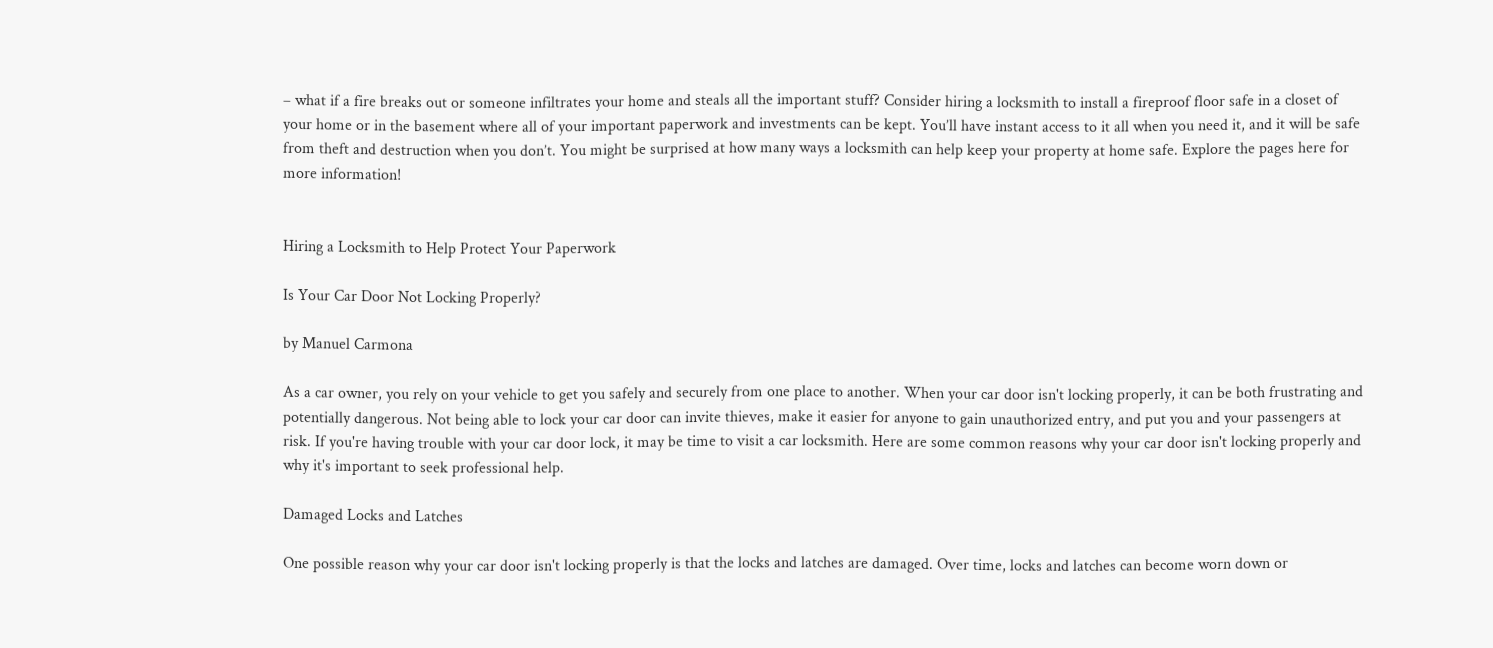– what if a fire breaks out or someone infiltrates your home and steals all the important stuff? Consider hiring a locksmith to install a fireproof floor safe in a closet of your home or in the basement where all of your important paperwork and investments can be kept. You’ll have instant access to it all when you need it, and it will be safe from theft and destruction when you don’t. You might be surprised at how many ways a locksmith can help keep your property at home safe. Explore the pages here for more information!


Hiring a Locksmith to Help Protect Your Paperwork

Is Your Car Door Not Locking Properly?

by Manuel Carmona

As a car owner, you rely on your vehicle to get you safely and securely from one place to another. When your car door isn't locking properly, it can be both frustrating and potentially dangerous. Not being able to lock your car door can invite thieves, make it easier for anyone to gain unauthorized entry, and put you and your passengers at risk. If you're having trouble with your car door lock, it may be time to visit a car locksmith. Here are some common reasons why your car door isn't locking properly and why it's important to seek professional help.

Damaged Locks and Latches

One possible reason why your car door isn't locking properly is that the locks and latches are damaged. Over time, locks and latches can become worn down or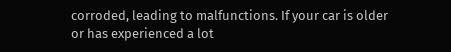corroded, leading to malfunctions. If your car is older or has experienced a lot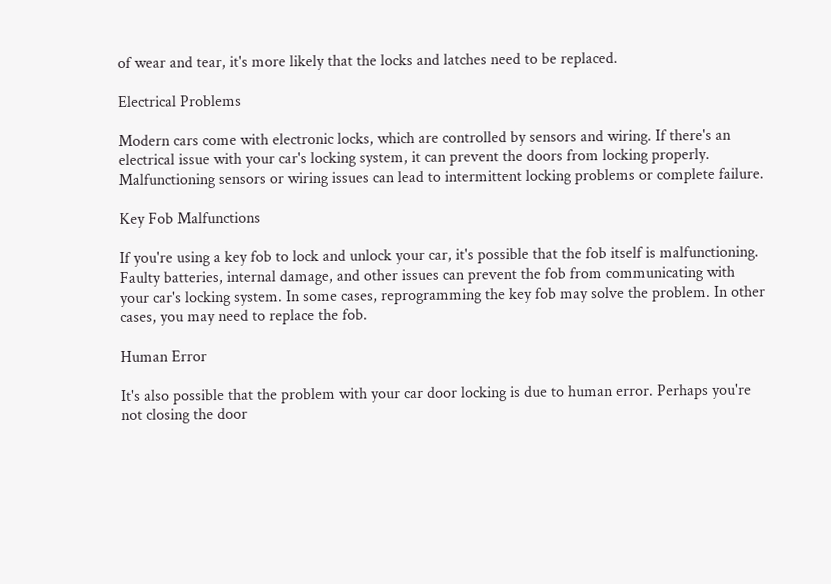of wear and tear, it's more likely that the locks and latches need to be replaced.

Electrical Problems

Modern cars come with electronic locks, which are controlled by sensors and wiring. If there's an electrical issue with your car's locking system, it can prevent the doors from locking properly. Malfunctioning sensors or wiring issues can lead to intermittent locking problems or complete failure.

Key Fob Malfunctions

If you're using a key fob to lock and unlock your car, it's possible that the fob itself is malfunctioning. Faulty batteries, internal damage, and other issues can prevent the fob from communicating with your car's locking system. In some cases, reprogramming the key fob may solve the problem. In other cases, you may need to replace the fob.

Human Error

It's also possible that the problem with your car door locking is due to human error. Perhaps you're not closing the door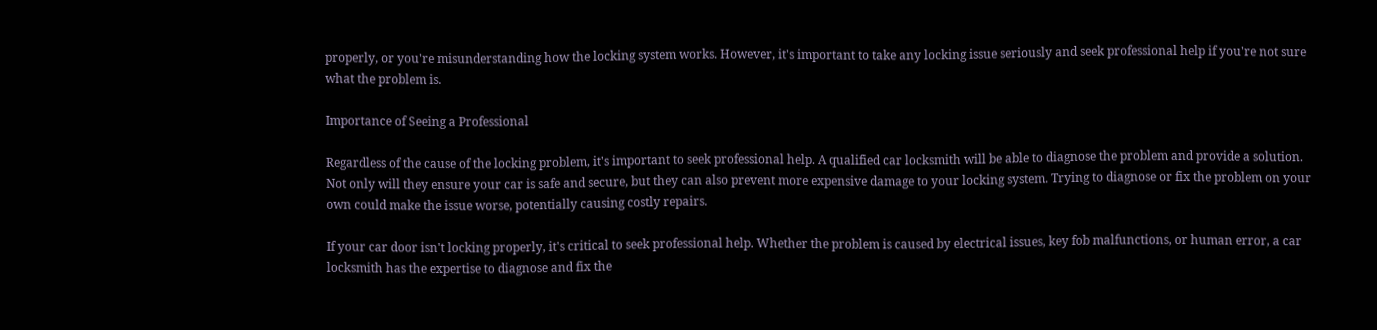properly, or you're misunderstanding how the locking system works. However, it's important to take any locking issue seriously and seek professional help if you're not sure what the problem is.

Importance of Seeing a Professional

Regardless of the cause of the locking problem, it's important to seek professional help. A qualified car locksmith will be able to diagnose the problem and provide a solution. Not only will they ensure your car is safe and secure, but they can also prevent more expensive damage to your locking system. Trying to diagnose or fix the problem on your own could make the issue worse, potentially causing costly repairs.

If your car door isn't locking properly, it's critical to seek professional help. Whether the problem is caused by electrical issues, key fob malfunctions, or human error, a car locksmith has the expertise to diagnose and fix the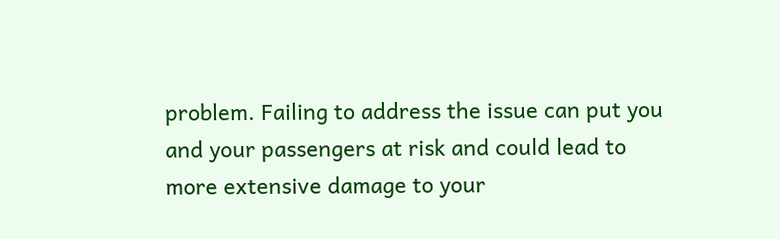problem. Failing to address the issue can put you and your passengers at risk and could lead to more extensive damage to your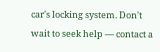car's locking system. Don't wait to seek help — contact a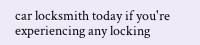car locksmith today if you're experiencing any locking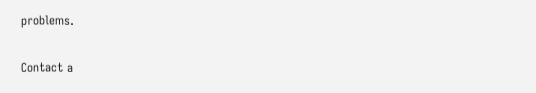problems.

Contact a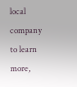local company to learn more,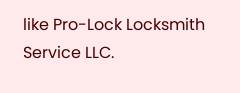like Pro-Lock Locksmith Service LLC.